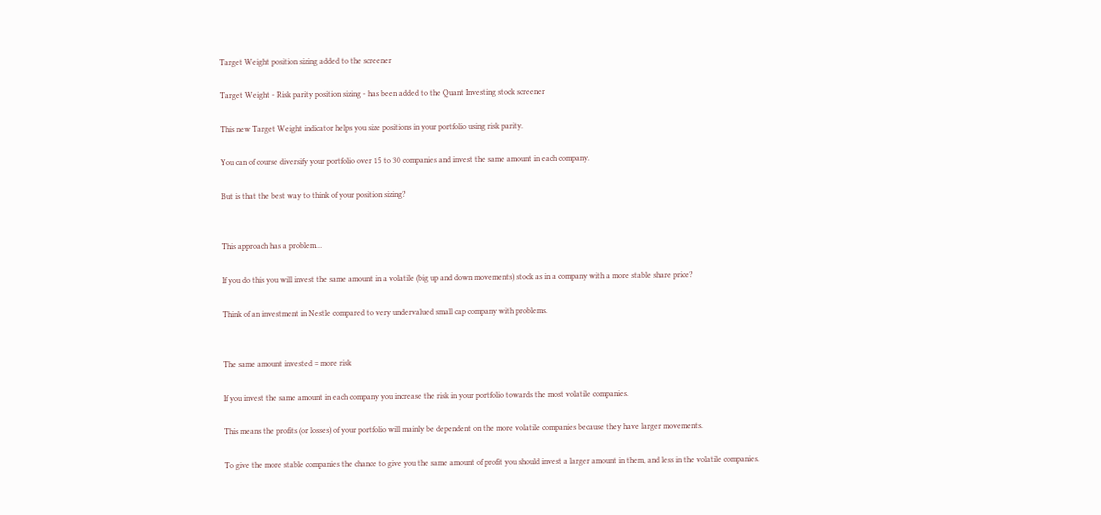Target Weight position sizing added to the screener

Target Weight - Risk parity position sizing - has been added to the Quant Investing stock screener

This new Target Weight indicator helps you size positions in your portfolio using risk parity.

You can of course diversify your portfolio over 15 to 30 companies and invest the same amount in each company.

But is that the best way to think of your position sizing?


This approach has a problem…

If you do this you will invest the same amount in a volatile (big up and down movements) stock as in a company with a more stable share price?

Think of an investment in Nestle compared to very undervalued small cap company with problems.


The same amount invested = more risk

If you invest the same amount in each company you increase the risk in your portfolio towards the most volatile companies.

This means the profits (or losses) of your portfolio will mainly be dependent on the more volatile companies because they have larger movements.

To give the more stable companies the chance to give you the same amount of profit you should invest a larger amount in them, and less in the volatile companies.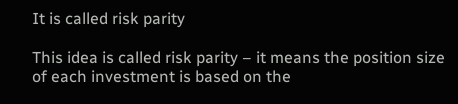It is called risk parity

This idea is called risk parity – it means the position size of each investment is based on the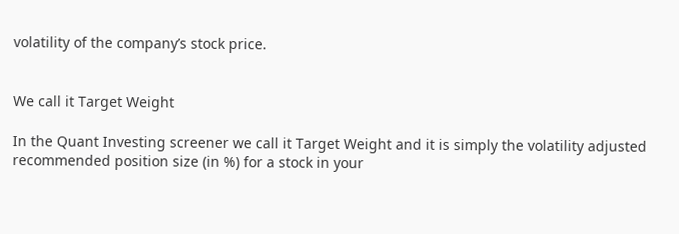volatility of the company’s stock price.


We call it Target Weight

In the Quant Investing screener we call it Target Weight and it is simply the volatility adjusted recommended position size (in %) for a stock in your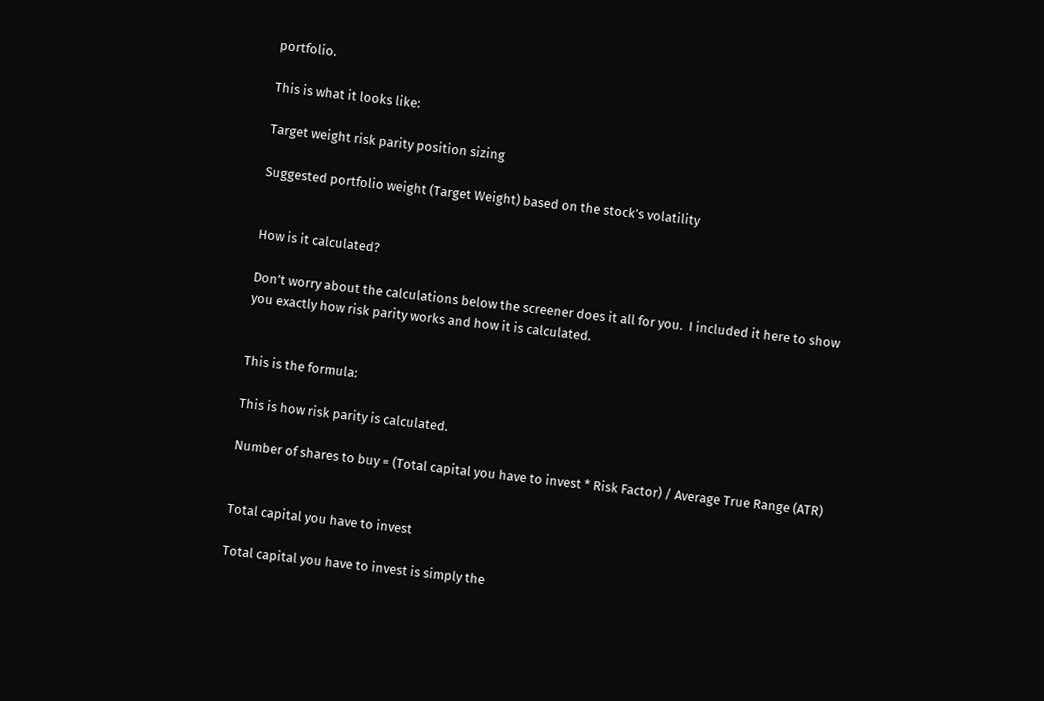portfolio.

This is what it looks like:

Target weight risk parity position sizing

Suggested portfolio weight (Target Weight) based on the stock’s volatility


How is it calculated?

Don’t worry about the calculations below the screener does it all for you.  I included it here to show you exactly how risk parity works and how it is calculated.


This is the formula:

This is how risk parity is calculated.

Number of shares to buy = (Total capital you have to invest * Risk Factor) / Average True Range (ATR)


Total capital you have to invest

Total capital you have to invest is simply the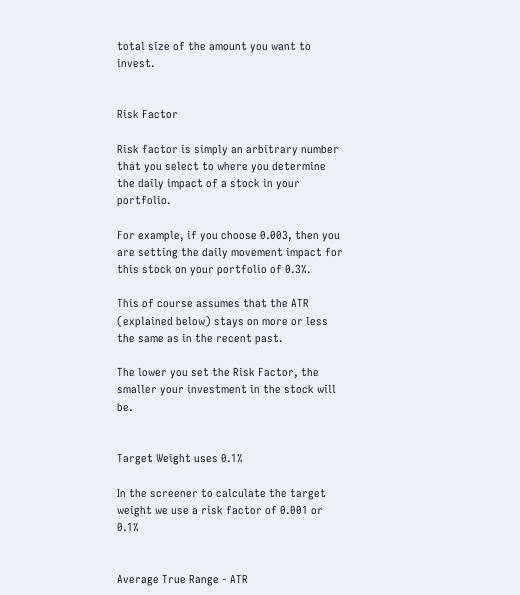total size of the amount you want to invest.


Risk Factor

Risk factor is simply an arbitrary number that you select to where you determine the daily impact of a stock in your portfolio.

For example, if you choose 0.003, then you are setting the daily movement impact for  this stock on your portfolio of 0.3%.

This of course assumes that the ATR (explained below) stays on more or less the same as in the recent past.

The lower you set the Risk Factor, the smaller your investment in the stock will be.


Target Weight uses 0.1%

In the screener to calculate the target weight we use a risk factor of 0.001 or 0.1%


Average True Range - ATR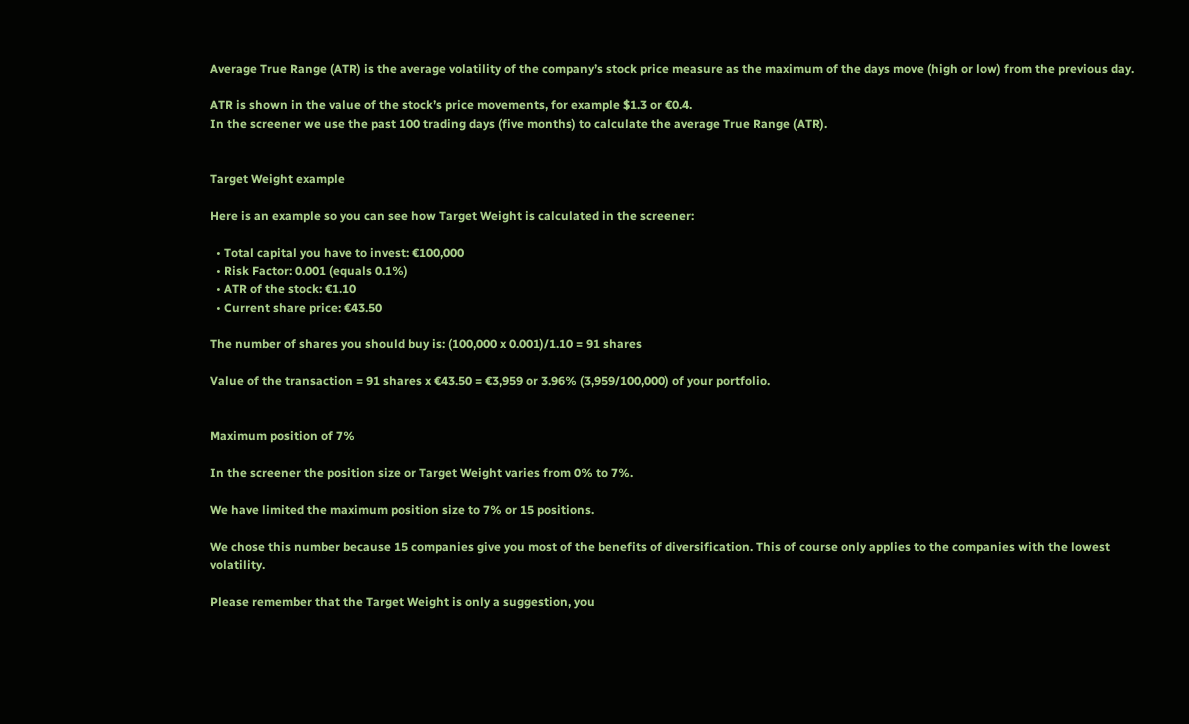Average True Range (ATR) is the average volatility of the company’s stock price measure as the maximum of the days move (high or low) from the previous day.

ATR is shown in the value of the stock’s price movements, for example $1.3 or €0.4.
In the screener we use the past 100 trading days (five months) to calculate the average True Range (ATR).


Target Weight example

Here is an example so you can see how Target Weight is calculated in the screener:

  • Total capital you have to invest: €100,000
  • Risk Factor: 0.001 (equals 0.1%)
  • ATR of the stock: €1.10
  • Current share price: €43.50

The number of shares you should buy is: (100,000 x 0.001)/1.10 = 91 shares

Value of the transaction = 91 shares x €43.50 = €3,959 or 3.96% (3,959/100,000) of your portfolio.


Maximum position of 7%

In the screener the position size or Target Weight varies from 0% to 7%.

We have limited the maximum position size to 7% or 15 positions.

We chose this number because 15 companies give you most of the benefits of diversification. This of course only applies to the companies with the lowest volatility.

Please remember that the Target Weight is only a suggestion, you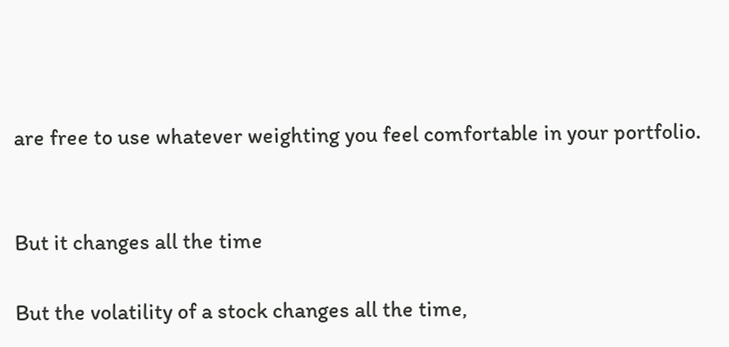are free to use whatever weighting you feel comfortable in your portfolio.


But it changes all the time

But the volatility of a stock changes all the time,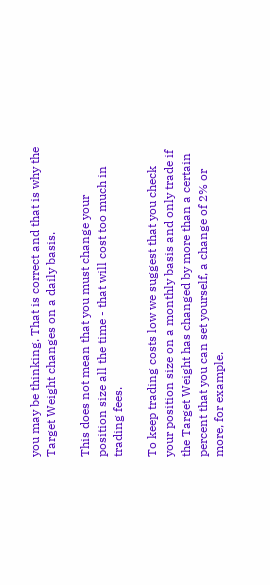you may be thinking. That is correct and that is why the Target Weight changes on a daily basis.

This does not mean that you must change your position size all the time - that will cost too much in trading fees.

To keep trading costs low we suggest that you check your position size on a monthly basis and only trade if the Target Weight has changed by more than a certain percent that you can set yourself, a change of 2% or more, for example.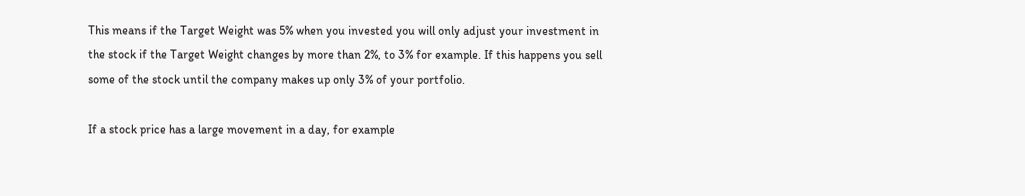This means if the Target Weight was 5% when you invested you will only adjust your investment in the stock if the Target Weight changes by more than 2%, to 3% for example. If this happens you sell some of the stock until the company makes up only 3% of your portfolio.

If a stock price has a large movement in a day, for example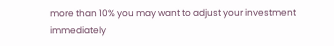more than 10% you may want to adjust your investment immediately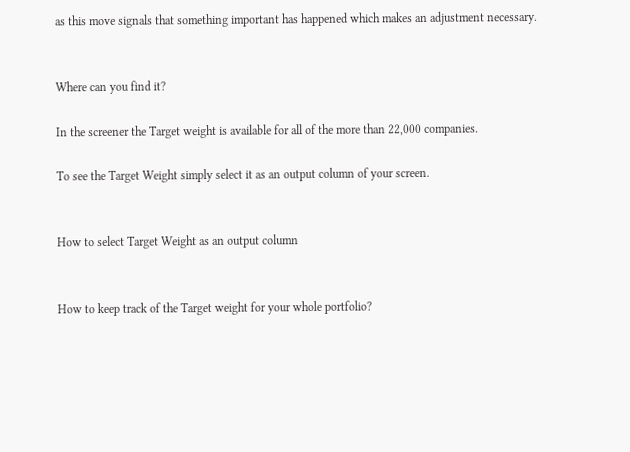as this move signals that something important has happened which makes an adjustment necessary.


Where can you find it?

In the screener the Target weight is available for all of the more than 22,000 companies.

To see the Target Weight simply select it as an output column of your screen.


How to select Target Weight as an output column


How to keep track of the Target weight for your whole portfolio?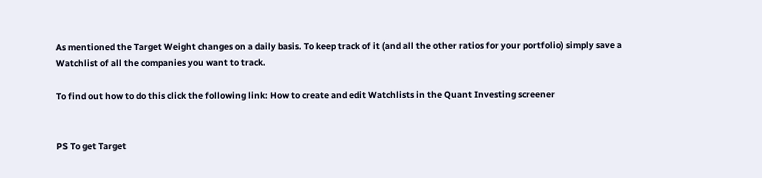As mentioned the Target Weight changes on a daily basis. To keep track of it (and all the other ratios for your portfolio) simply save a Watchlist of all the companies you want to track.

To find out how to do this click the following link: How to create and edit Watchlists in the Quant Investing screener


PS To get Target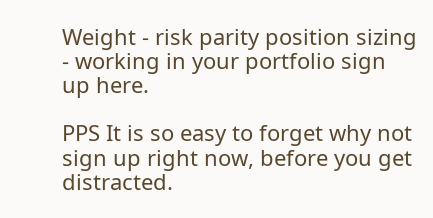Weight - risk parity position sizing - working in your portfolio sign up here.

PPS It is so easy to forget why not sign up right now, before you get distracted.